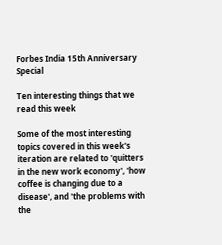Forbes India 15th Anniversary Special

Ten interesting things that we read this week

Some of the most interesting topics covered in this week's iteration are related to 'quitters in the new work economy', 'how coffee is changing due to a disease', and 'the problems with the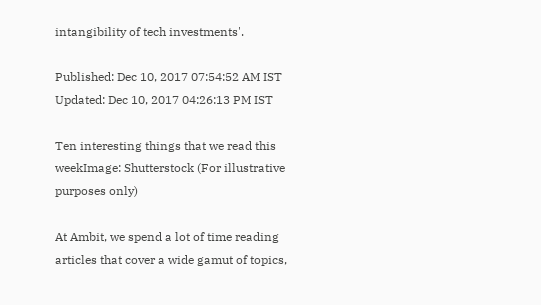intangibility of tech investments'.

Published: Dec 10, 2017 07:54:52 AM IST
Updated: Dec 10, 2017 04:26:13 PM IST

Ten interesting things that we read this weekImage: Shutterstock (For illustrative purposes only)

At Ambit, we spend a lot of time reading articles that cover a wide gamut of topics,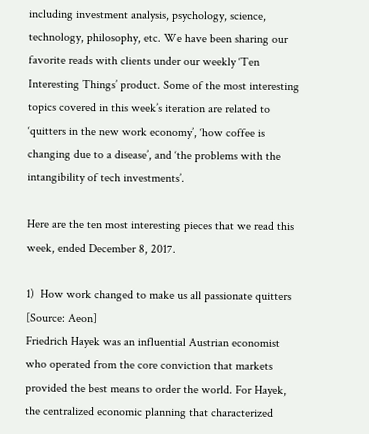including investment analysis, psychology, science, technology, philosophy, etc. We have been sharing our favorite reads with clients under our weekly ‘Ten Interesting Things’ product. Some of the most interesting topics covered in this week’s iteration are related to ‘quitters in the new work economy’, ‘how coffee is changing due to a disease’, and ‘the problems with the intangibility of tech investments’.

Here are the ten most interesting pieces that we read this week, ended December 8, 2017.

1)  How work changed to make us all passionate quitters [Source: Aeon]
Friedrich Hayek was an influential Austrian economist who operated from the core conviction that markets provided the best means to order the world. For Hayek, the centralized economic planning that characterized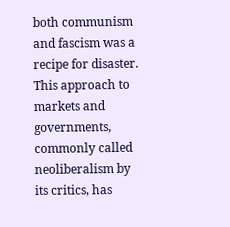both communism and fascism was a recipe for disaster. This approach to markets and governments, commonly called neoliberalism by its critics, has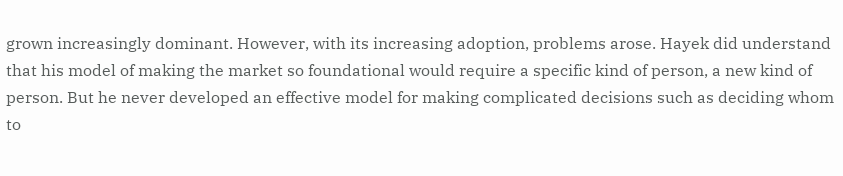grown increasingly dominant. However, with its increasing adoption, problems arose. Hayek did understand that his model of making the market so foundational would require a specific kind of person, a new kind of person. But he never developed an effective model for making complicated decisions such as deciding whom to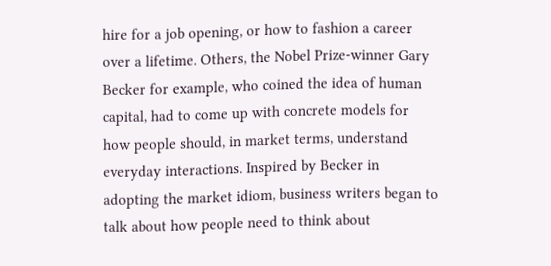hire for a job opening, or how to fashion a career over a lifetime. Others, the Nobel Prize-winner Gary Becker for example, who coined the idea of human capital, had to come up with concrete models for how people should, in market terms, understand everyday interactions. Inspired by Becker in adopting the market idiom, business writers began to talk about how people need to think about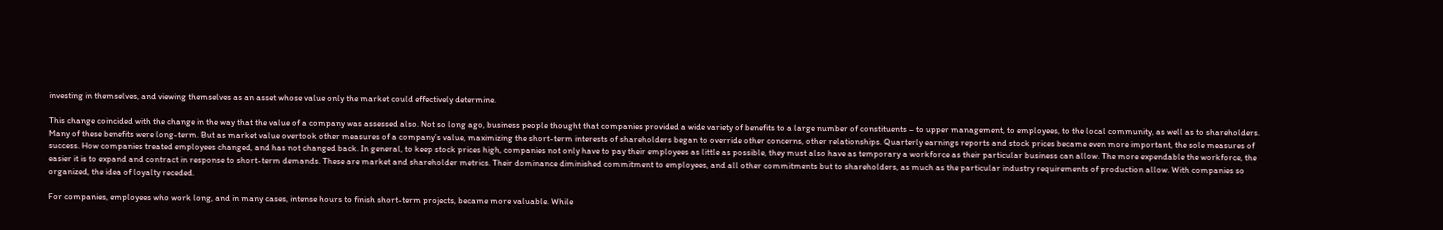investing in themselves, and viewing themselves as an asset whose value only the market could effectively determine.

This change coincided with the change in the way that the value of a company was assessed also. Not so long ago, business people thought that companies provided a wide variety of benefits to a large number of constituents – to upper management, to employees, to the local community, as well as to shareholders. Many of these benefits were long-term. But as market value overtook other measures of a company’s value, maximizing the short-term interests of shareholders began to override other concerns, other relationships. Quarterly earnings reports and stock prices became even more important, the sole measures of success. How companies treated employees changed, and has not changed back. In general, to keep stock prices high, companies not only have to pay their employees as little as possible, they must also have as temporary a workforce as their particular business can allow. The more expendable the workforce, the easier it is to expand and contract in response to short-term demands. These are market and shareholder metrics. Their dominance diminished commitment to employees, and all other commitments but to shareholders, as much as the particular industry requirements of production allow. With companies so organized, the idea of loyalty receded.

For companies, employees who work long, and in many cases, intense hours to finish short-term projects, became more valuable. While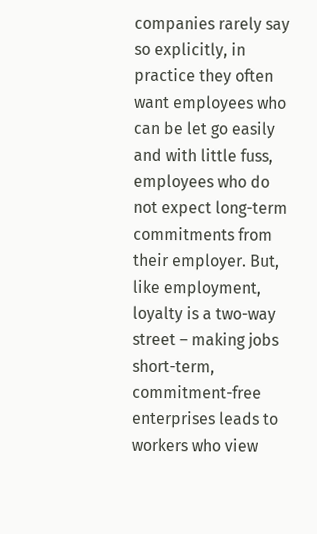companies rarely say so explicitly, in practice they often want employees who can be let go easily and with little fuss, employees who do not expect long-term commitments from their employer. But, like employment, loyalty is a two-way street – making jobs short-term, commitment-free enterprises leads to workers who view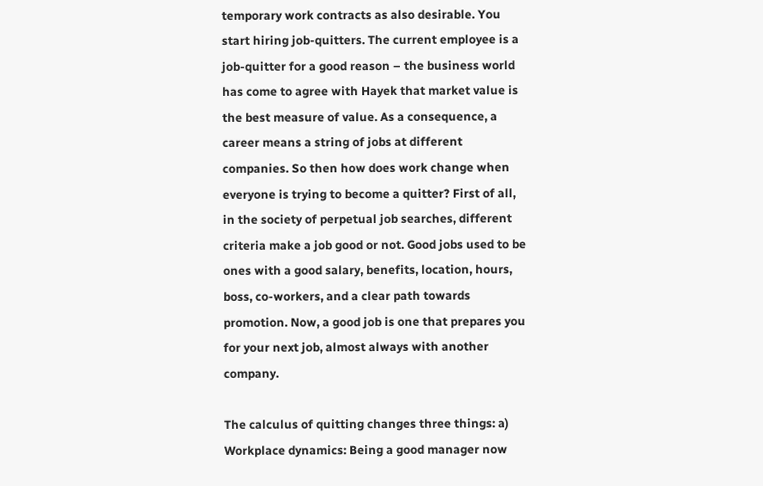temporary work contracts as also desirable. You start hiring job-quitters. The current employee is a job-quitter for a good reason – the business world has come to agree with Hayek that market value is the best measure of value. As a consequence, a career means a string of jobs at different companies. So then how does work change when everyone is trying to become a quitter? First of all, in the society of perpetual job searches, different criteria make a job good or not. Good jobs used to be ones with a good salary, benefits, location, hours, boss, co-workers, and a clear path towards promotion. Now, a good job is one that prepares you for your next job, almost always with another company.

The calculus of quitting changes three things: a) Workplace dynamics: Being a good manager now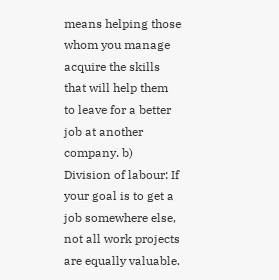means helping those whom you manage acquire the skills that will help them to leave for a better job at another company. b) Division of labour: If your goal is to get a job somewhere else, not all work projects are equally valuable.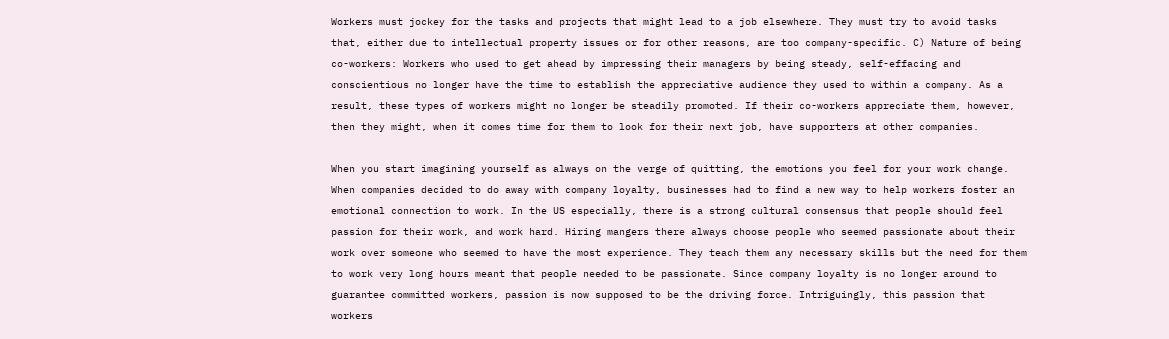Workers must jockey for the tasks and projects that might lead to a job elsewhere. They must try to avoid tasks that, either due to intellectual property issues or for other reasons, are too company-specific. C) Nature of being co-workers: Workers who used to get ahead by impressing their managers by being steady, self-effacing and conscientious no longer have the time to establish the appreciative audience they used to within a company. As a result, these types of workers might no longer be steadily promoted. If their co-workers appreciate them, however, then they might, when it comes time for them to look for their next job, have supporters at other companies.

When you start imagining yourself as always on the verge of quitting, the emotions you feel for your work change. When companies decided to do away with company loyalty, businesses had to find a new way to help workers foster an emotional connection to work. In the US especially, there is a strong cultural consensus that people should feel passion for their work, and work hard. Hiring mangers there always choose people who seemed passionate about their work over someone who seemed to have the most experience. They teach them any necessary skills but the need for them to work very long hours meant that people needed to be passionate. Since company loyalty is no longer around to guarantee committed workers, passion is now supposed to be the driving force. Intriguingly, this passion that workers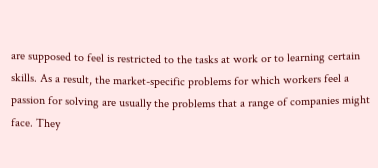are supposed to feel is restricted to the tasks at work or to learning certain skills. As a result, the market-specific problems for which workers feel a passion for solving are usually the problems that a range of companies might face. They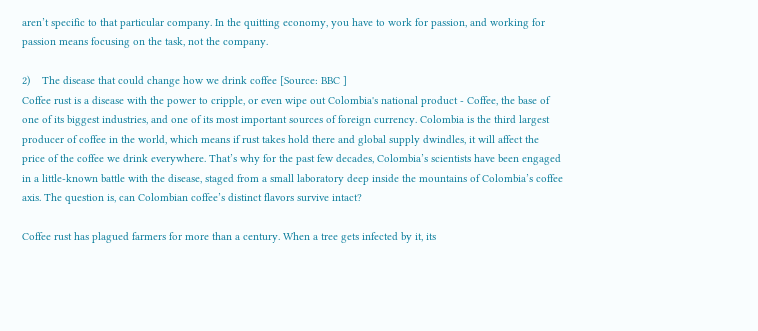aren’t specific to that particular company. In the quitting economy, you have to work for passion, and working for passion means focusing on the task, not the company.

2)    The disease that could change how we drink coffee [Source: BBC ]
Coffee rust is a disease with the power to cripple, or even wipe out Colombia's national product - Coffee, the base of one of its biggest industries, and one of its most important sources of foreign currency. Colombia is the third largest producer of coffee in the world, which means if rust takes hold there and global supply dwindles, it will affect the price of the coffee we drink everywhere. That’s why for the past few decades, Colombia’s scientists have been engaged in a little-known battle with the disease, staged from a small laboratory deep inside the mountains of Colombia’s coffee axis. The question is, can Colombian coffee’s distinct flavors survive intact?

Coffee rust has plagued farmers for more than a century. When a tree gets infected by it, its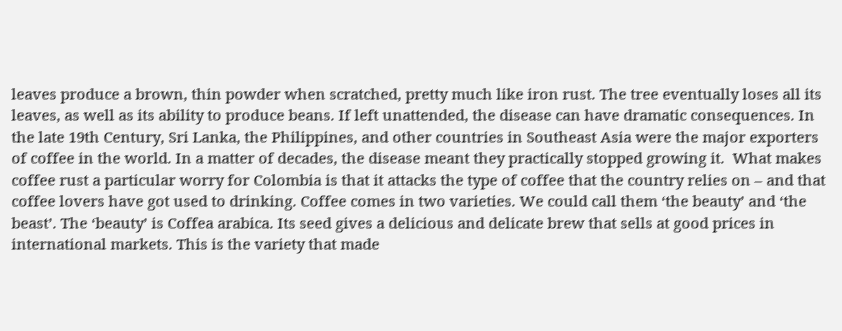leaves produce a brown, thin powder when scratched, pretty much like iron rust. The tree eventually loses all its leaves, as well as its ability to produce beans. If left unattended, the disease can have dramatic consequences. In the late 19th Century, Sri Lanka, the Philippines, and other countries in Southeast Asia were the major exporters of coffee in the world. In a matter of decades, the disease meant they practically stopped growing it.  What makes coffee rust a particular worry for Colombia is that it attacks the type of coffee that the country relies on – and that coffee lovers have got used to drinking. Coffee comes in two varieties. We could call them ‘the beauty’ and ‘the beast’. The ‘beauty’ is Coffea arabica. Its seed gives a delicious and delicate brew that sells at good prices in international markets. This is the variety that made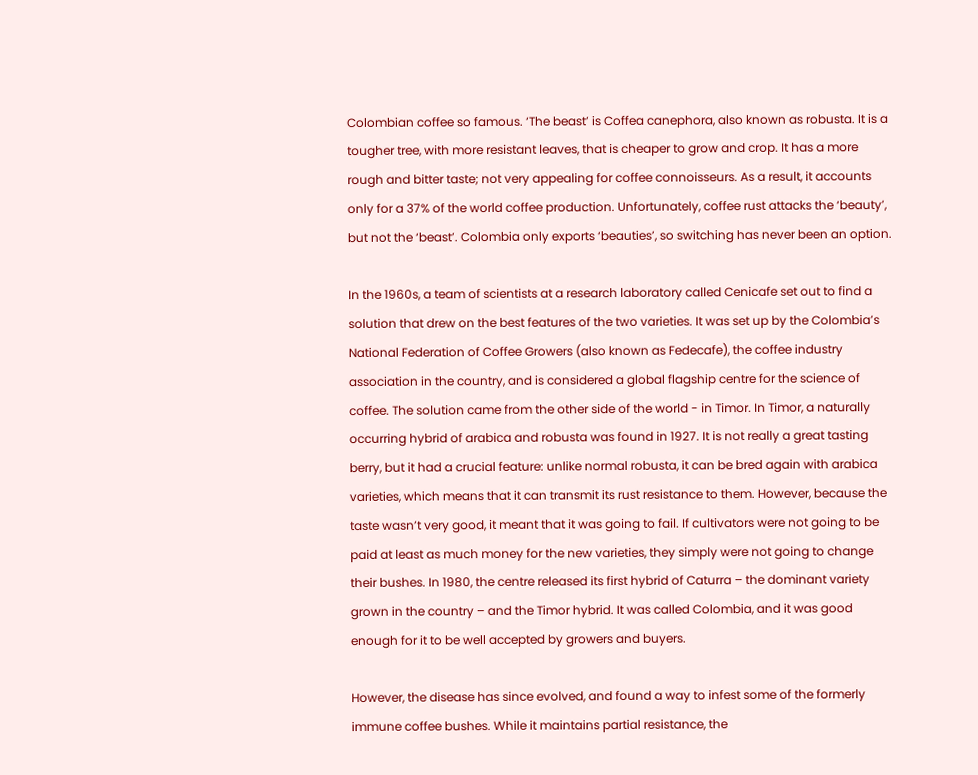Colombian coffee so famous. ‘The beast’ is Coffea canephora, also known as robusta. It is a tougher tree, with more resistant leaves, that is cheaper to grow and crop. It has a more rough and bitter taste; not very appealing for coffee connoisseurs. As a result, it accounts only for a 37% of the world coffee production. Unfortunately, coffee rust attacks the ‘beauty’, but not the ‘beast’. Colombia only exports ‘beauties’, so switching has never been an option.

In the 1960s, a team of scientists at a research laboratory called Cenicafe set out to find a solution that drew on the best features of the two varieties. It was set up by the Colombia’s National Federation of Coffee Growers (also known as Fedecafe), the coffee industry association in the country, and is considered a global flagship centre for the science of coffee. The solution came from the other side of the world - in Timor. In Timor, a naturally occurring hybrid of arabica and robusta was found in 1927. It is not really a great tasting berry, but it had a crucial feature: unlike normal robusta, it can be bred again with arabica varieties, which means that it can transmit its rust resistance to them. However, because the taste wasn’t very good, it meant that it was going to fail. If cultivators were not going to be paid at least as much money for the new varieties, they simply were not going to change their bushes. In 1980, the centre released its first hybrid of Caturra – the dominant variety grown in the country – and the Timor hybrid. It was called Colombia, and it was good enough for it to be well accepted by growers and buyers.

However, the disease has since evolved, and found a way to infest some of the formerly immune coffee bushes. While it maintains partial resistance, the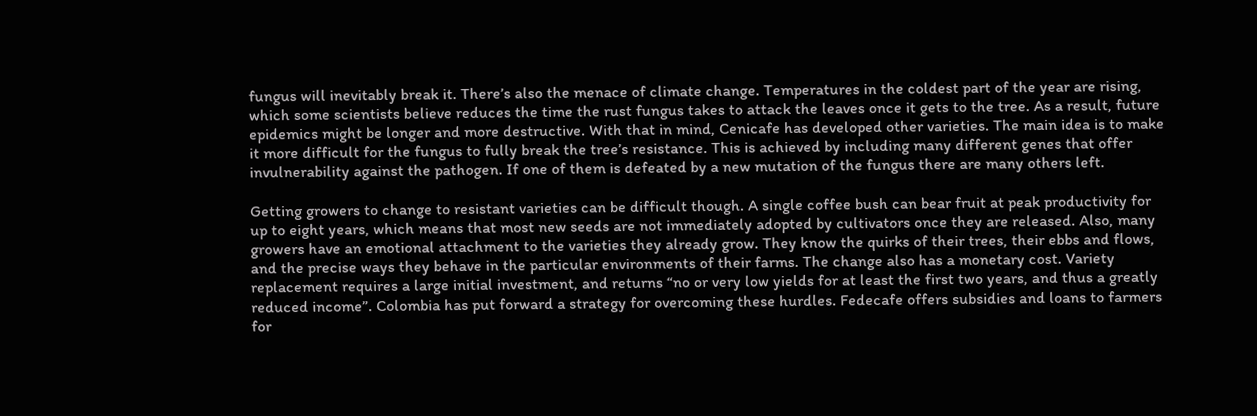fungus will inevitably break it. There’s also the menace of climate change. Temperatures in the coldest part of the year are rising, which some scientists believe reduces the time the rust fungus takes to attack the leaves once it gets to the tree. As a result, future epidemics might be longer and more destructive. With that in mind, Cenicafe has developed other varieties. The main idea is to make it more difficult for the fungus to fully break the tree’s resistance. This is achieved by including many different genes that offer invulnerability against the pathogen. If one of them is defeated by a new mutation of the fungus there are many others left.

Getting growers to change to resistant varieties can be difficult though. A single coffee bush can bear fruit at peak productivity for up to eight years, which means that most new seeds are not immediately adopted by cultivators once they are released. Also, many growers have an emotional attachment to the varieties they already grow. They know the quirks of their trees, their ebbs and flows, and the precise ways they behave in the particular environments of their farms. The change also has a monetary cost. Variety replacement requires a large initial investment, and returns “no or very low yields for at least the first two years, and thus a greatly reduced income”. Colombia has put forward a strategy for overcoming these hurdles. Fedecafe offers subsidies and loans to farmers for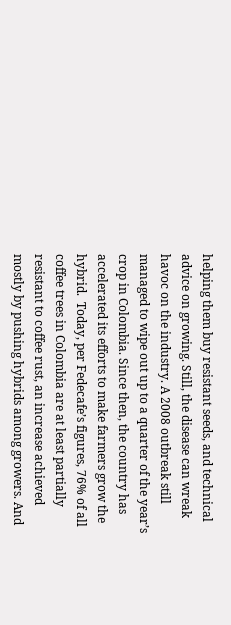helping them buy resistant seeds, and technical advice on growing. Still, the disease can wreak havoc on the industry. A 2008 outbreak still managed to wipe out up to a quarter of the year’s crop in Colombia. Since then, the country has accelerated its efforts to make farmers grow the hybrid.  Today, per Fedecafe’s figures, 76% of all coffee trees in Colombia are at least partially resistant to coffee rust, an increase achieved mostly by pushing hybrids among growers. And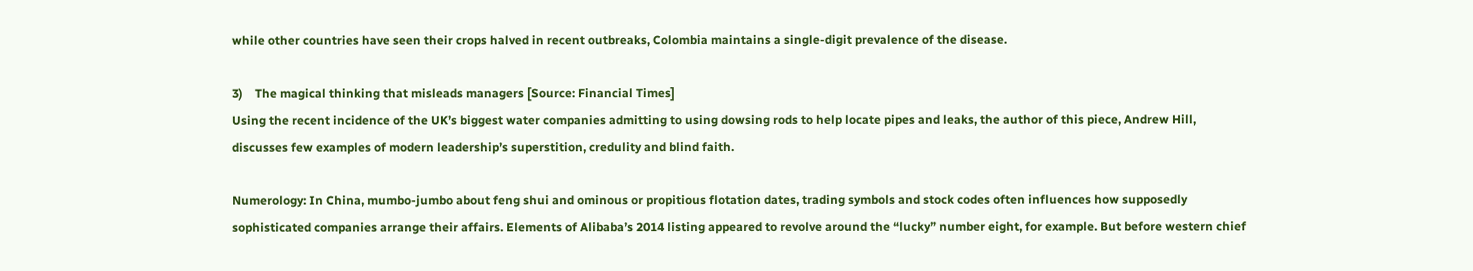while other countries have seen their crops halved in recent outbreaks, Colombia maintains a single-digit prevalence of the disease.

3)    The magical thinking that misleads managers [Source: Financial Times]
Using the recent incidence of the UK’s biggest water companies admitting to using dowsing rods to help locate pipes and leaks, the author of this piece, Andrew Hill, discusses few examples of modern leadership’s superstition, credulity and blind faith.

Numerology: In China, mumbo-jumbo about feng shui and ominous or propitious flotation dates, trading symbols and stock codes often influences how supposedly sophisticated companies arrange their affairs. Elements of Alibaba’s 2014 listing appeared to revolve around the “lucky” number eight, for example. But before western chief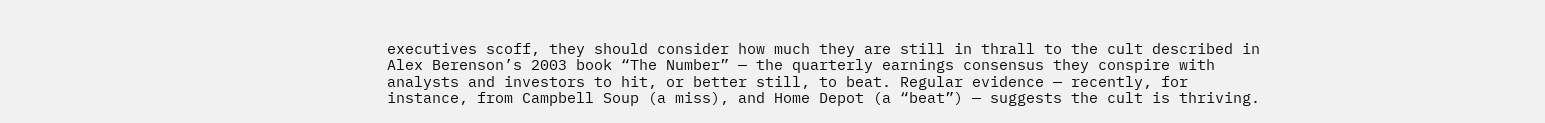executives scoff, they should consider how much they are still in thrall to the cult described in Alex Berenson’s 2003 book “The Number” — the quarterly earnings consensus they conspire with analysts and investors to hit, or better still, to beat. Regular evidence — recently, for instance, from Campbell Soup (a miss), and Home Depot (a “beat”) — suggests the cult is thriving.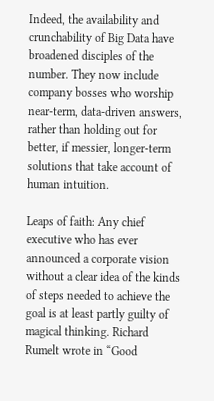Indeed, the availability and crunchability of Big Data have broadened disciples of the number. They now include company bosses who worship near-term, data-driven answers, rather than holding out for better, if messier, longer-term solutions that take account of human intuition.

Leaps of faith: Any chief executive who has ever announced a corporate vision without a clear idea of the kinds of steps needed to achieve the goal is at least partly guilty of magical thinking. Richard Rumelt wrote in “Good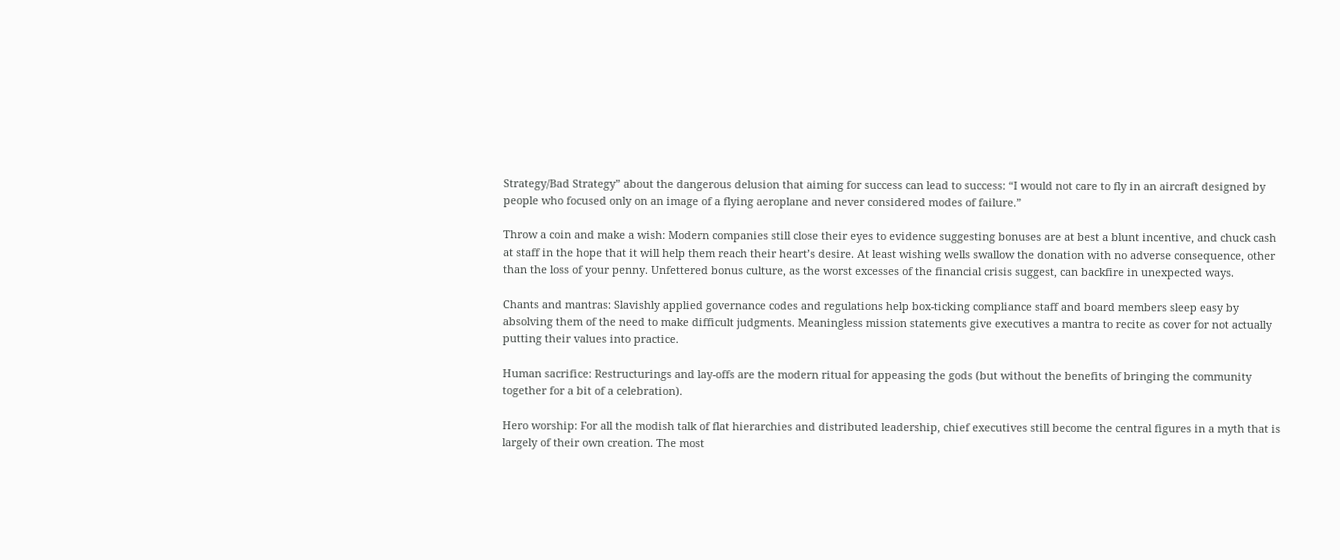Strategy/Bad Strategy” about the dangerous delusion that aiming for success can lead to success: “I would not care to fly in an aircraft designed by people who focused only on an image of a flying aeroplane and never considered modes of failure.”

Throw a coin and make a wish: Modern companies still close their eyes to evidence suggesting bonuses are at best a blunt incentive, and chuck cash at staff in the hope that it will help them reach their heart’s desire. At least wishing wells swallow the donation with no adverse consequence, other than the loss of your penny. Unfettered bonus culture, as the worst excesses of the financial crisis suggest, can backfire in unexpected ways.

Chants and mantras: Slavishly applied governance codes and regulations help box-ticking compliance staff and board members sleep easy by absolving them of the need to make difficult judgments. Meaningless mission statements give executives a mantra to recite as cover for not actually putting their values into practice.

Human sacrifice: Restructurings and lay-offs are the modern ritual for appeasing the gods (but without the benefits of bringing the community together for a bit of a celebration).

Hero worship: For all the modish talk of flat hierarchies and distributed leadership, chief executives still become the central figures in a myth that is largely of their own creation. The most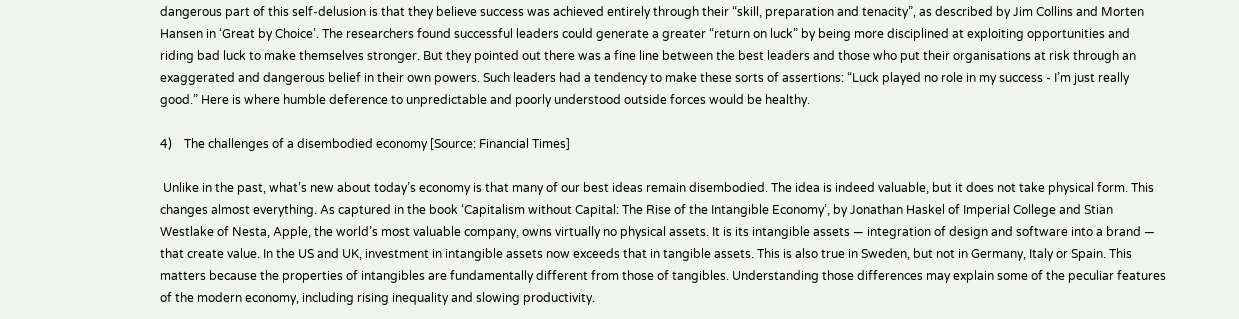dangerous part of this self-delusion is that they believe success was achieved entirely through their “skill, preparation and tenacity”, as described by Jim Collins and Morten Hansen in ‘Great by Choice’. The researchers found successful leaders could generate a greater “return on luck” by being more disciplined at exploiting opportunities and riding bad luck to make themselves stronger. But they pointed out there was a fine line between the best leaders and those who put their organisations at risk through an exaggerated and dangerous belief in their own powers. Such leaders had a tendency to make these sorts of assertions: “Luck played no role in my success - I’m just really good.” Here is where humble deference to unpredictable and poorly understood outside forces would be healthy.

4)    The challenges of a disembodied economy [Source: Financial Times]

 Unlike in the past, what’s new about today’s economy is that many of our best ideas remain disembodied. The idea is indeed valuable, but it does not take physical form. This changes almost everything. As captured in the book ‘Capitalism without Capital: The Rise of the Intangible Economy’, by Jonathan Haskel of Imperial College and Stian Westlake of Nesta, Apple, the world’s most valuable company, owns virtually no physical assets. It is its intangible assets — integration of design and software into a brand — that create value. In the US and UK, investment in intangible assets now exceeds that in tangible assets. This is also true in Sweden, but not in Germany, Italy or Spain. This matters because the properties of intangibles are fundamentally different from those of tangibles. Understanding those differences may explain some of the peculiar features of the modern economy, including rising inequality and slowing productivity.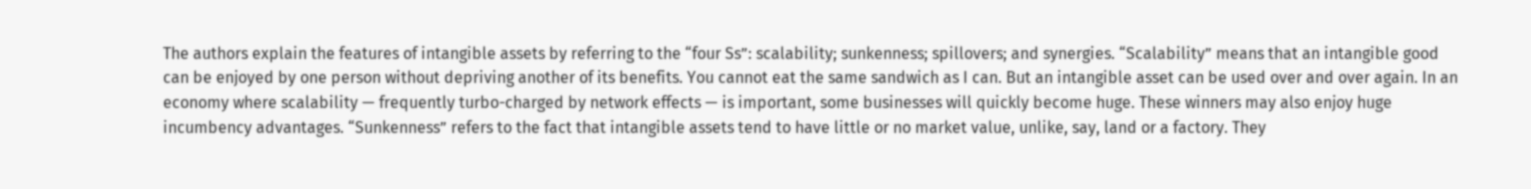The authors explain the features of intangible assets by referring to the “four Ss”: scalability; sunkenness; spillovers; and synergies. “Scalability” means that an intangible good can be enjoyed by one person without depriving another of its benefits. You cannot eat the same sandwich as I can. But an intangible asset can be used over and over again. In an economy where scalability — frequently turbo-charged by network effects — is important, some businesses will quickly become huge. These winners may also enjoy huge incumbency advantages. “Sunkenness” refers to the fact that intangible assets tend to have little or no market value, unlike, say, land or a factory. They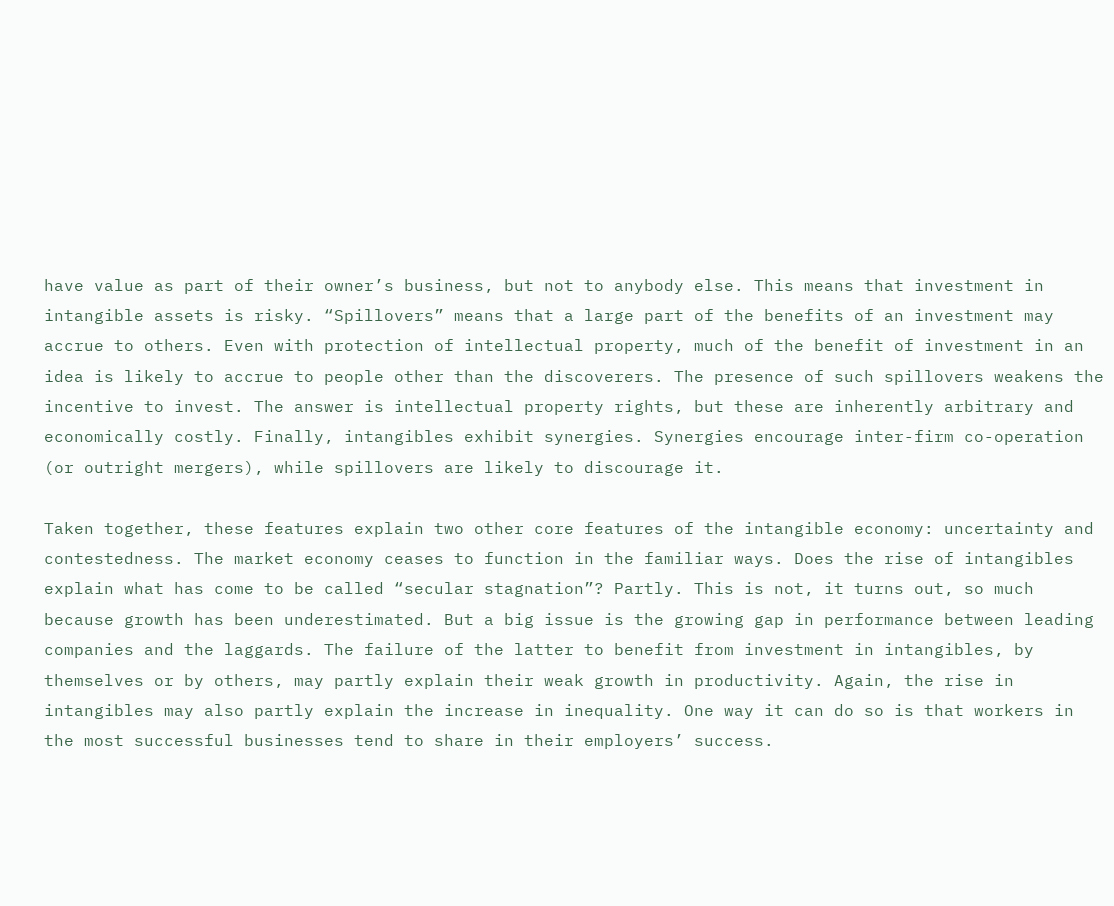have value as part of their owner’s business, but not to anybody else. This means that investment in intangible assets is risky. “Spillovers” means that a large part of the benefits of an investment may accrue to others. Even with protection of intellectual property, much of the benefit of investment in an idea is likely to accrue to people other than the discoverers. The presence of such spillovers weakens the incentive to invest. The answer is intellectual property rights, but these are inherently arbitrary and economically costly. Finally, intangibles exhibit synergies. Synergies encourage inter-firm co-operation (or outright mergers), while spillovers are likely to discourage it.

Taken together, these features explain two other core features of the intangible economy: uncertainty and contestedness. The market economy ceases to function in the familiar ways. Does the rise of intangibles explain what has come to be called “secular stagnation”? Partly. This is not, it turns out, so much because growth has been underestimated. But a big issue is the growing gap in performance between leading companies and the laggards. The failure of the latter to benefit from investment in intangibles, by themselves or by others, may partly explain their weak growth in productivity. Again, the rise in intangibles may also partly explain the increase in inequality. One way it can do so is that workers in the most successful businesses tend to share in their employers’ success.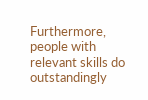Furthermore, people with relevant skills do outstandingly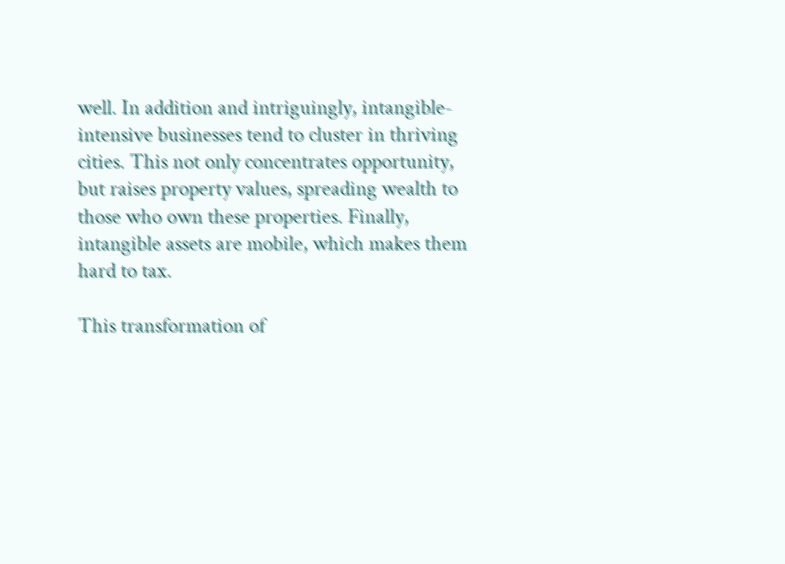well. In addition and intriguingly, intangible-intensive businesses tend to cluster in thriving cities. This not only concentrates opportunity, but raises property values, spreading wealth to those who own these properties. Finally, intangible assets are mobile, which makes them hard to tax.

This transformation of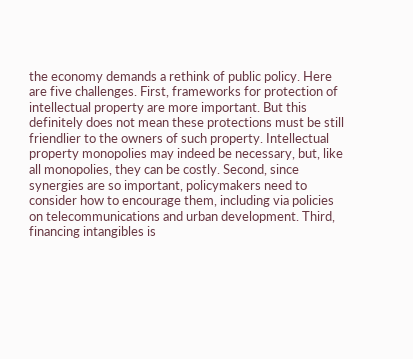the economy demands a rethink of public policy. Here are five challenges. First, frameworks for protection of intellectual property are more important. But this definitely does not mean these protections must be still friendlier to the owners of such property. Intellectual property monopolies may indeed be necessary, but, like all monopolies, they can be costly. Second, since synergies are so important, policymakers need to consider how to encourage them, including via policies on telecommunications and urban development. Third, financing intangibles is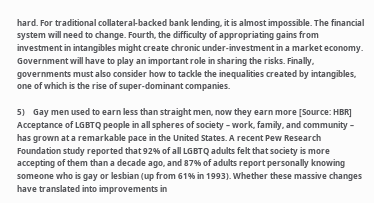hard. For traditional collateral-backed bank lending, it is almost impossible. The financial system will need to change. Fourth, the difficulty of appropriating gains from investment in intangibles might create chronic under-investment in a market economy. Government will have to play an important role in sharing the risks. Finally, governments must also consider how to tackle the inequalities created by intangibles, one of which is the rise of super-dominant companies.

5)    Gay men used to earn less than straight men, now they earn more [Source: HBR]
Acceptance of LGBTQ people in all spheres of society – work, family, and community – has grown at a remarkable pace in the United States. A recent Pew Research Foundation study reported that 92% of all LGBTQ adults felt that society is more accepting of them than a decade ago, and 87% of adults report personally knowing someone who is gay or lesbian (up from 61% in 1993). Whether these massive changes have translated into improvements in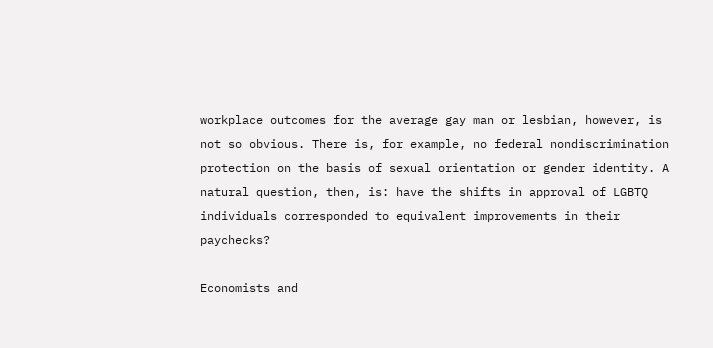workplace outcomes for the average gay man or lesbian, however, is not so obvious. There is, for example, no federal nondiscrimination protection on the basis of sexual orientation or gender identity. A natural question, then, is: have the shifts in approval of LGBTQ individuals corresponded to equivalent improvements in their paychecks?

Economists and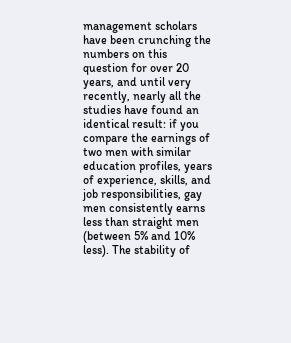management scholars have been crunching the numbers on this question for over 20 years, and until very recently, nearly all the studies have found an identical result: if you compare the earnings of two men with similar education profiles, years of experience, skills, and job responsibilities, gay men consistently earns less than straight men (between 5% and 10% less). The stability of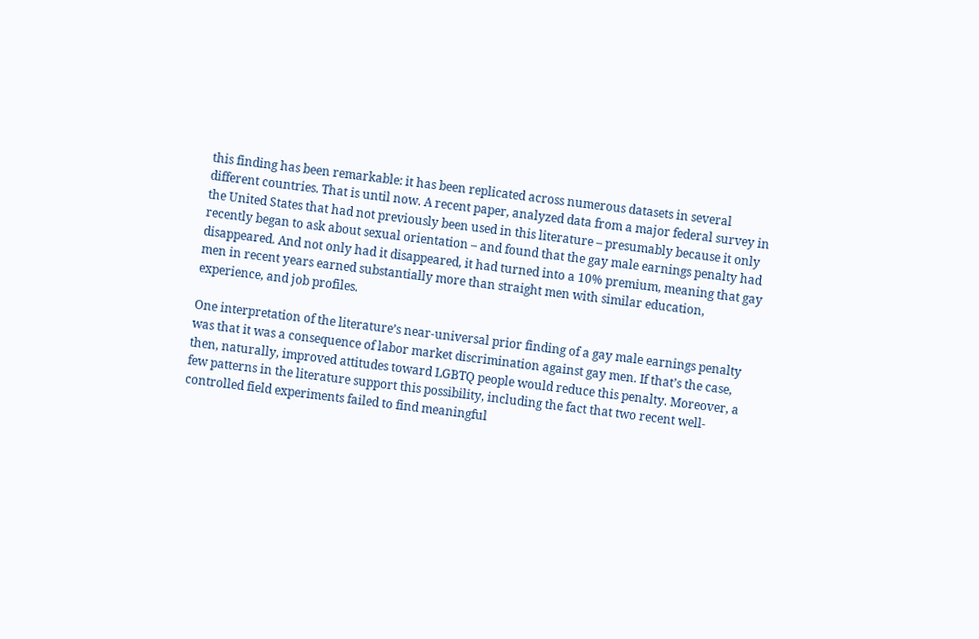this finding has been remarkable: it has been replicated across numerous datasets in several different countries. That is until now. A recent paper, analyzed data from a major federal survey in the United States that had not previously been used in this literature – presumably because it only recently began to ask about sexual orientation – and found that the gay male earnings penalty had disappeared. And not only had it disappeared, it had turned into a 10% premium, meaning that gay men in recent years earned substantially more than straight men with similar education, experience, and job profiles.

One interpretation of the literature’s near-universal prior finding of a gay male earnings penalty was that it was a consequence of labor market discrimination against gay men. If that’s the case, then, naturally, improved attitudes toward LGBTQ people would reduce this penalty. Moreover, a few patterns in the literature support this possibility, including the fact that two recent well-controlled field experiments failed to find meaningful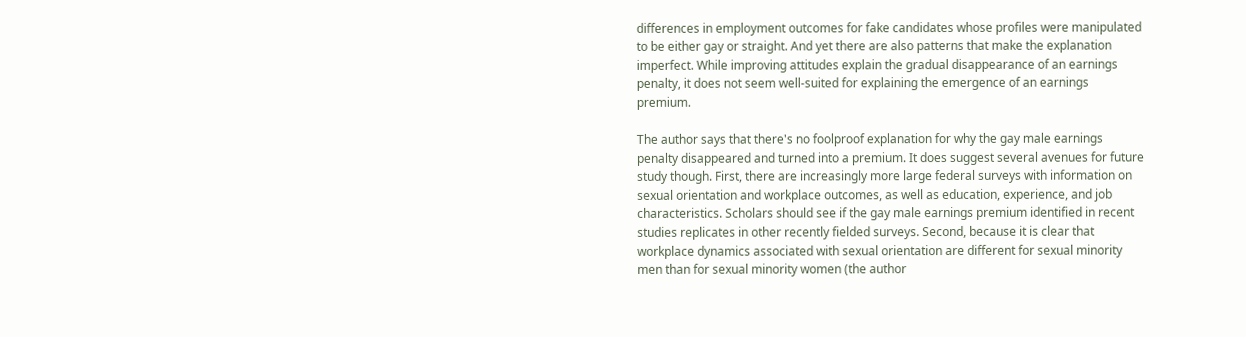differences in employment outcomes for fake candidates whose profiles were manipulated to be either gay or straight. And yet there are also patterns that make the explanation imperfect. While improving attitudes explain the gradual disappearance of an earnings penalty, it does not seem well-suited for explaining the emergence of an earnings premium.

The author says that there's no foolproof explanation for why the gay male earnings penalty disappeared and turned into a premium. It does suggest several avenues for future study though. First, there are increasingly more large federal surveys with information on sexual orientation and workplace outcomes, as well as education, experience, and job characteristics. Scholars should see if the gay male earnings premium identified in recent studies replicates in other recently fielded surveys. Second, because it is clear that workplace dynamics associated with sexual orientation are different for sexual minority men than for sexual minority women (the author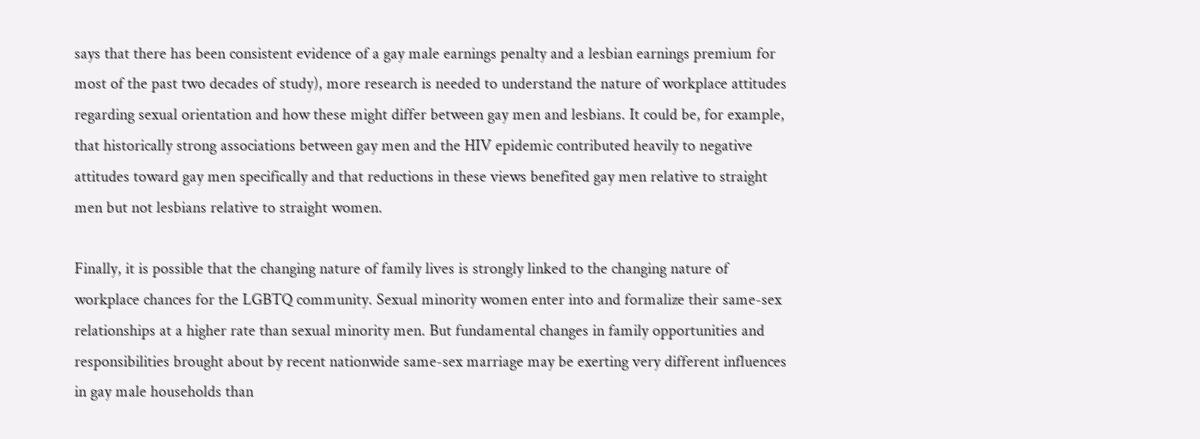says that there has been consistent evidence of a gay male earnings penalty and a lesbian earnings premium for most of the past two decades of study), more research is needed to understand the nature of workplace attitudes regarding sexual orientation and how these might differ between gay men and lesbians. It could be, for example, that historically strong associations between gay men and the HIV epidemic contributed heavily to negative attitudes toward gay men specifically and that reductions in these views benefited gay men relative to straight men but not lesbians relative to straight women.

Finally, it is possible that the changing nature of family lives is strongly linked to the changing nature of workplace chances for the LGBTQ community. Sexual minority women enter into and formalize their same-sex relationships at a higher rate than sexual minority men. But fundamental changes in family opportunities and responsibilities brought about by recent nationwide same-sex marriage may be exerting very different influences in gay male households than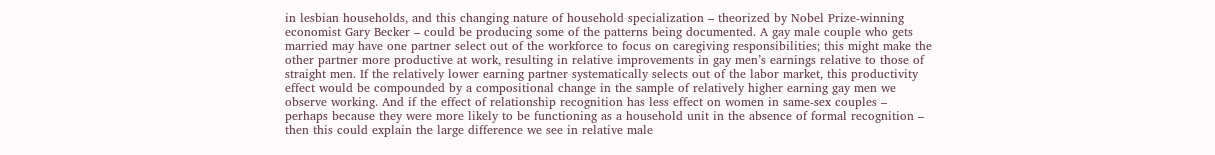in lesbian households, and this changing nature of household specialization – theorized by Nobel Prize-winning economist Gary Becker – could be producing some of the patterns being documented. A gay male couple who gets married may have one partner select out of the workforce to focus on caregiving responsibilities; this might make the other partner more productive at work, resulting in relative improvements in gay men’s earnings relative to those of straight men. If the relatively lower earning partner systematically selects out of the labor market, this productivity effect would be compounded by a compositional change in the sample of relatively higher earning gay men we observe working. And if the effect of relationship recognition has less effect on women in same-sex couples – perhaps because they were more likely to be functioning as a household unit in the absence of formal recognition – then this could explain the large difference we see in relative male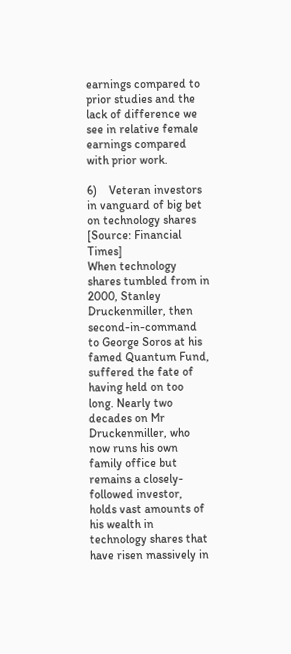earnings compared to prior studies and the lack of difference we see in relative female earnings compared with prior work.

6)    Veteran investors in vanguard of big bet on technology shares [Source: Financial Times]
When technology shares tumbled from in 2000, Stanley Druckenmiller, then second-in-command to George Soros at his famed Quantum Fund, suffered the fate of having held on too long. Nearly two decades on Mr Druckenmiller, who now runs his own family office but remains a closely-followed investor, holds vast amounts of his wealth in technology shares that have risen massively in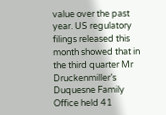value over the past year. US regulatory filings released this month showed that in the third quarter Mr Druckenmiller’s Duquesne Family Office held 41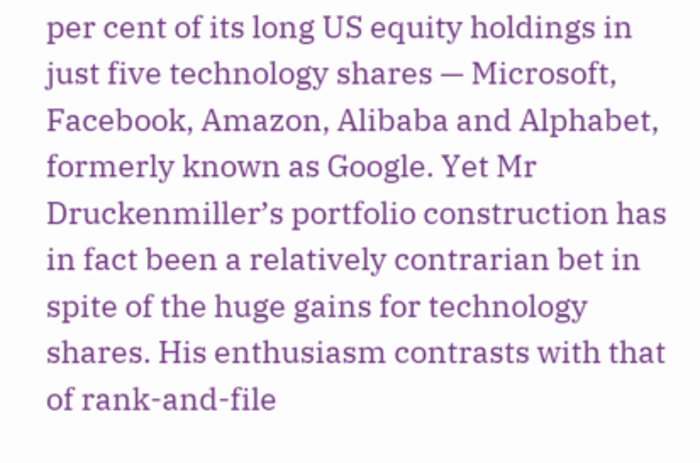per cent of its long US equity holdings in just five technology shares — Microsoft, Facebook, Amazon, Alibaba and Alphabet, formerly known as Google. Yet Mr Druckenmiller’s portfolio construction has in fact been a relatively contrarian bet in spite of the huge gains for technology shares. His enthusiasm contrasts with that of rank-and-file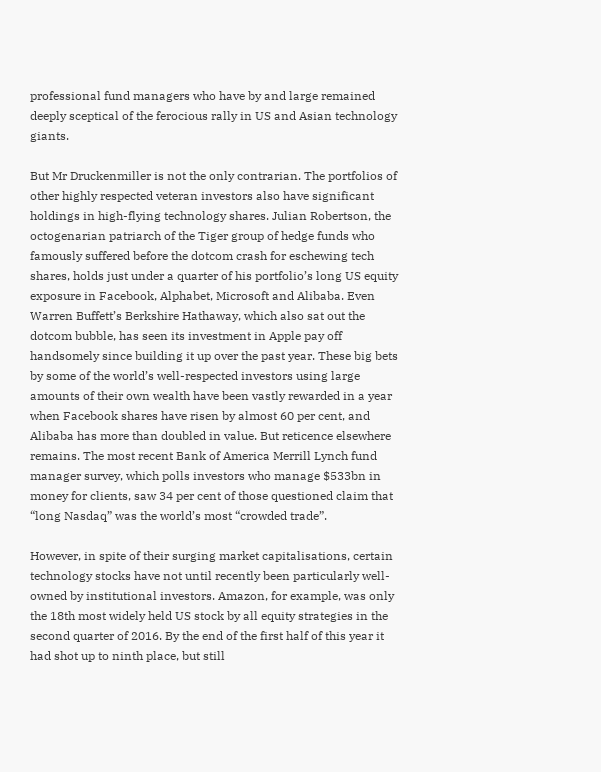professional fund managers who have by and large remained deeply sceptical of the ferocious rally in US and Asian technology giants.

But Mr Druckenmiller is not the only contrarian. The portfolios of other highly respected veteran investors also have significant holdings in high-flying technology shares. Julian Robertson, the octogenarian patriarch of the Tiger group of hedge funds who famously suffered before the dotcom crash for eschewing tech shares, holds just under a quarter of his portfolio’s long US equity exposure in Facebook, Alphabet, Microsoft and Alibaba. Even Warren Buffett’s Berkshire Hathaway, which also sat out the dotcom bubble, has seen its investment in Apple pay off handsomely since building it up over the past year. These big bets by some of the world’s well-respected investors using large amounts of their own wealth have been vastly rewarded in a year when Facebook shares have risen by almost 60 per cent, and Alibaba has more than doubled in value. But reticence elsewhere remains. The most recent Bank of America Merrill Lynch fund manager survey, which polls investors who manage $533bn in money for clients, saw 34 per cent of those questioned claim that “long Nasdaq” was the world’s most “crowded trade”.

However, in spite of their surging market capitalisations, certain technology stocks have not until recently been particularly well-owned by institutional investors. Amazon, for example, was only the 18th most widely held US stock by all equity strategies in the second quarter of 2016. By the end of the first half of this year it had shot up to ninth place, but still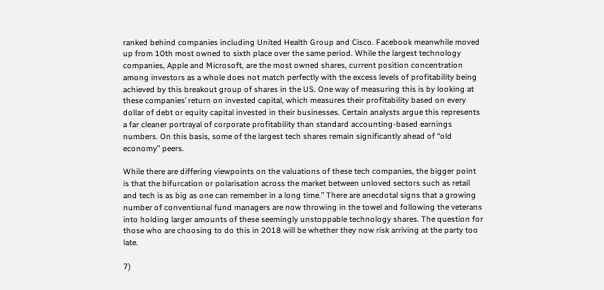ranked behind companies including United Health Group and Cisco. Facebook meanwhile moved up from 10th most owned to sixth place over the same period. While the largest technology companies, Apple and Microsoft, are the most owned shares, current position concentration among investors as a whole does not match perfectly with the excess levels of profitability being achieved by this breakout group of shares in the US. One way of measuring this is by looking at these companies’ return on invested capital, which measures their profitability based on every dollar of debt or equity capital invested in their businesses. Certain analysts argue this represents a far cleaner portrayal of corporate profitability than standard accounting-based earnings numbers. On this basis, some of the largest tech shares remain significantly ahead of “old economy” peers.

While there are differing viewpoints on the valuations of these tech companies, the bigger point is that the bifurcation or polarisation across the market between unloved sectors such as retail and tech is as big as one can remember in a long time.” There are anecdotal signs that a growing number of conventional fund managers are now throwing in the towel and following the veterans into holding larger amounts of these seemingly unstoppable technology shares. The question for those who are choosing to do this in 2018 will be whether they now risk arriving at the party too late.

7)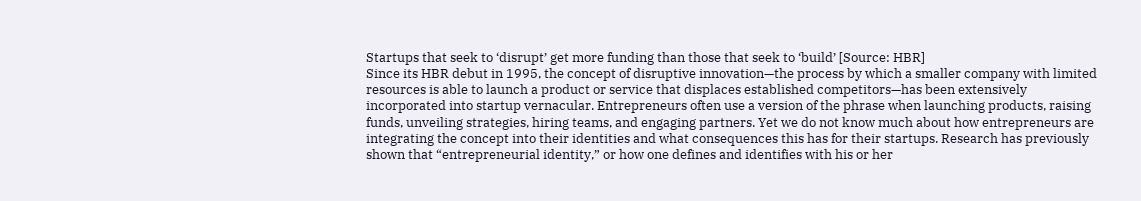Startups that seek to ‘disrupt’ get more funding than those that seek to ‘build’ [Source: HBR]
Since its HBR debut in 1995, the concept of disruptive innovation—the process by which a smaller company with limited resources is able to launch a product or service that displaces established competitors—has been extensively incorporated into startup vernacular. Entrepreneurs often use a version of the phrase when launching products, raising funds, unveiling strategies, hiring teams, and engaging partners. Yet we do not know much about how entrepreneurs are integrating the concept into their identities and what consequences this has for their startups. Research has previously shown that “entrepreneurial identity,” or how one defines and identifies with his or her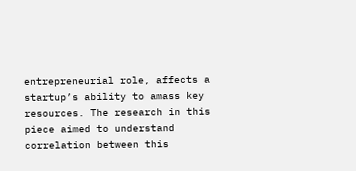entrepreneurial role, affects a startup’s ability to amass key resources. The research in this piece aimed to understand correlation between this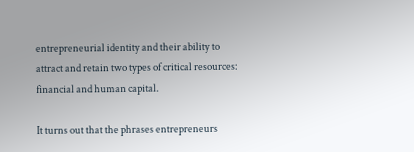entrepreneurial identity and their ability to attract and retain two types of critical resources: financial and human capital.

It turns out that the phrases entrepreneurs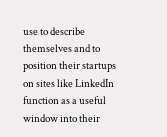use to describe themselves and to position their startups on sites like LinkedIn function as a useful window into their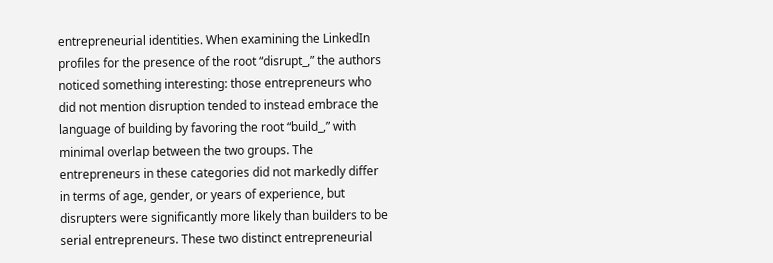entrepreneurial identities. When examining the LinkedIn profiles for the presence of the root “disrupt_,” the authors noticed something interesting: those entrepreneurs who did not mention disruption tended to instead embrace the language of building by favoring the root “build_,” with minimal overlap between the two groups. The entrepreneurs in these categories did not markedly differ in terms of age, gender, or years of experience, but disrupters were significantly more likely than builders to be serial entrepreneurs. These two distinct entrepreneurial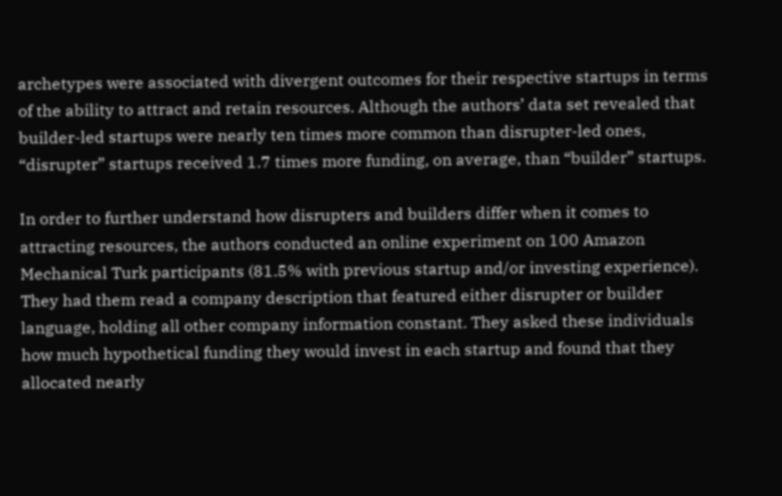archetypes were associated with divergent outcomes for their respective startups in terms of the ability to attract and retain resources. Although the authors’ data set revealed that builder-led startups were nearly ten times more common than disrupter-led ones, “disrupter” startups received 1.7 times more funding, on average, than “builder” startups.

In order to further understand how disrupters and builders differ when it comes to attracting resources, the authors conducted an online experiment on 100 Amazon Mechanical Turk participants (81.5% with previous startup and/or investing experience). They had them read a company description that featured either disrupter or builder language, holding all other company information constant. They asked these individuals how much hypothetical funding they would invest in each startup and found that they allocated nearly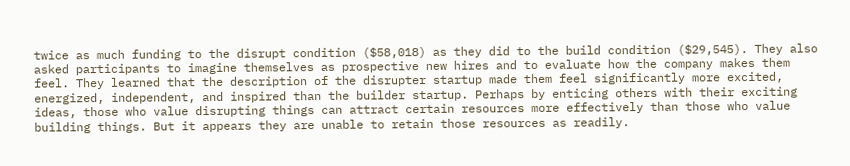twice as much funding to the disrupt condition ($58,018) as they did to the build condition ($29,545). They also asked participants to imagine themselves as prospective new hires and to evaluate how the company makes them feel. They learned that the description of the disrupter startup made them feel significantly more excited, energized, independent, and inspired than the builder startup. Perhaps by enticing others with their exciting ideas, those who value disrupting things can attract certain resources more effectively than those who value building things. But it appears they are unable to retain those resources as readily.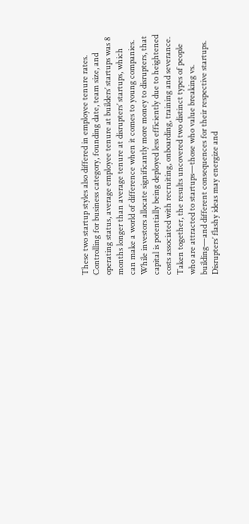These two startup styles also differed in employee tenure rates. Controlling for business category, founding date, team size, and operating status, average employee tenure at builders’ startups was 8 months longer than average tenure at disrupters’ startups, which can make a world of difference when it comes to young companies. While investors allocate significantly more money to disrupters, that capital is potentially being deployed less efficiently due to heightened costs associated with recruiting, onboarding, training and severance. Taken together, the results uncovered two distinct types of people who are attracted to startups—those who value breaking vs. building—and different consequences for their respective startups. Disrupters’ flashy ideas may energize and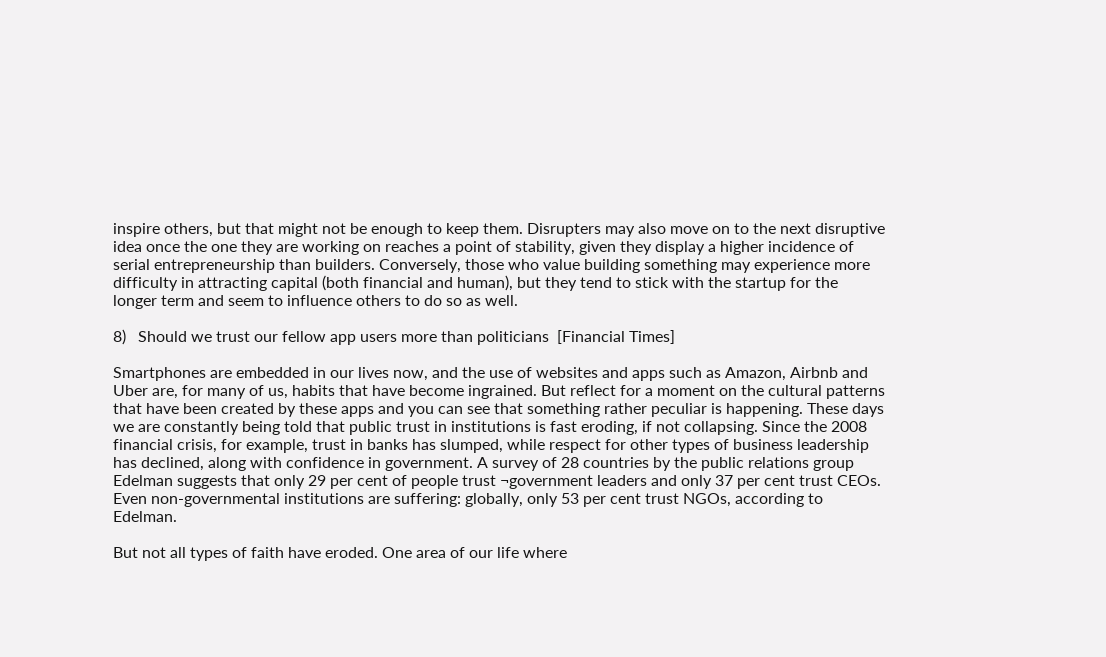inspire others, but that might not be enough to keep them. Disrupters may also move on to the next disruptive idea once the one they are working on reaches a point of stability, given they display a higher incidence of serial entrepreneurship than builders. Conversely, those who value building something may experience more difficulty in attracting capital (both financial and human), but they tend to stick with the startup for the longer term and seem to influence others to do so as well.

8)   Should we trust our fellow app users more than politicians  [Financial Times]

Smartphones are embedded in our lives now, and the use of websites and apps such as Amazon, Airbnb and Uber are, for many of us, habits that have become ingrained. But reflect for a moment on the cultural patterns that have been created by these apps and you can see that something rather peculiar is happening. These days we are constantly being told that public trust in institutions is fast eroding, if not collapsing. Since the 2008 financial crisis, for example, trust in banks has slumped, while respect for other types of business leadership has declined, along with confidence in government. A survey of 28 countries by the public relations group Edelman suggests that only 29 per cent of people trust ¬government leaders and only 37 per cent trust CEOs.  Even non-governmental institutions are suffering: globally, only 53 per cent trust NGOs, according to Edelman.

But not all types of faith have eroded. One area of our life where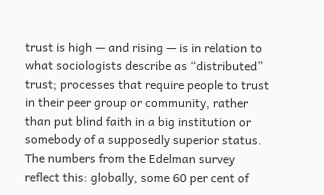trust is high — and rising — is in relation to what sociologists describe as “distributed” trust; processes that require people to trust in their peer group or community, rather than put blind faith in a big institution or somebody of a supposedly superior status. The numbers from the Edelman survey reflect this: globally, some 60 per cent of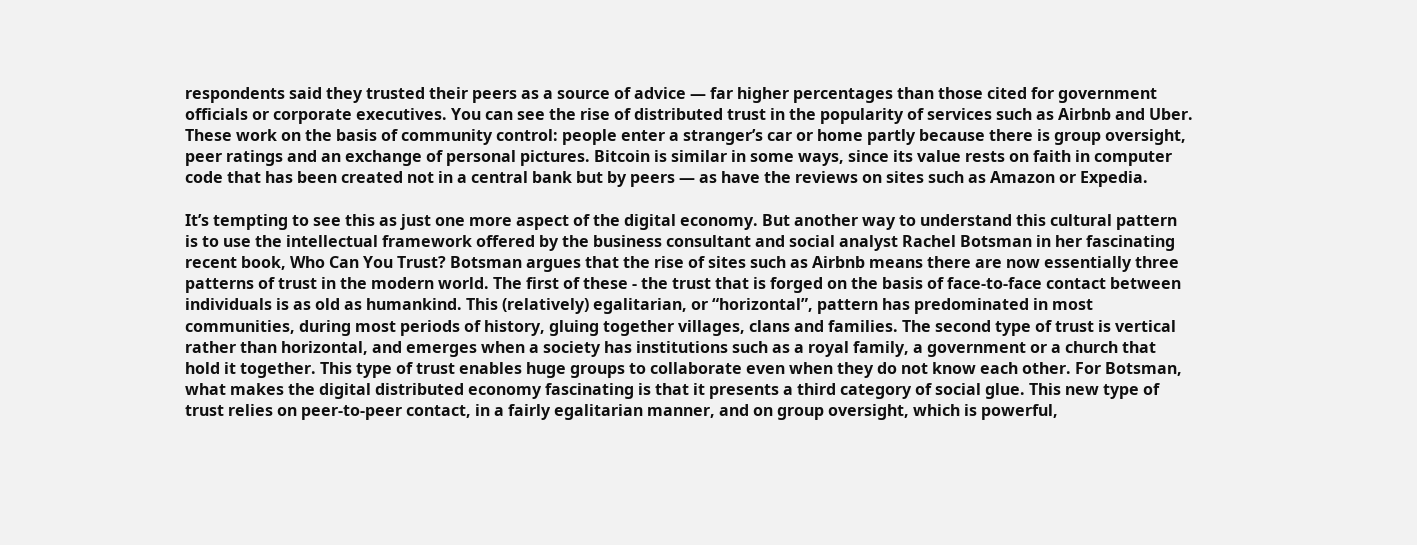respondents said they trusted their peers as a source of advice — far higher percentages than those cited for government officials or corporate executives. You can see the rise of distributed trust in the popularity of services such as Airbnb and Uber. These work on the basis of community control: people enter a stranger’s car or home partly because there is group oversight, peer ratings and an exchange of personal pictures. Bitcoin is similar in some ways, since its value rests on faith in computer code that has been created not in a central bank but by peers — as have the reviews on sites such as Amazon or Expedia.

It’s tempting to see this as just one more aspect of the digital economy. But another way to understand this cultural pattern is to use the intellectual framework offered by the business consultant and social analyst Rachel Botsman in her fascinating recent book, Who Can You Trust? Botsman argues that the rise of sites such as Airbnb means there are now essentially three patterns of trust in the modern world. The first of these - the trust that is forged on the basis of face-to-face contact between individuals is as old as humankind. This (relatively) egalitarian, or “horizontal”, pattern has predominated in most communities, during most periods of history, gluing together villages, clans and families. The second type of trust is vertical rather than horizontal, and emerges when a society has institutions such as a royal family, a government or a church that hold it together. This type of trust enables huge groups to collaborate even when they do not know each other. For Botsman, what makes the digital distributed economy fascinating is that it presents a third category of social glue. This new type of trust relies on peer-to-peer contact, in a fairly egalitarian manner, and on group oversight, which is powerful,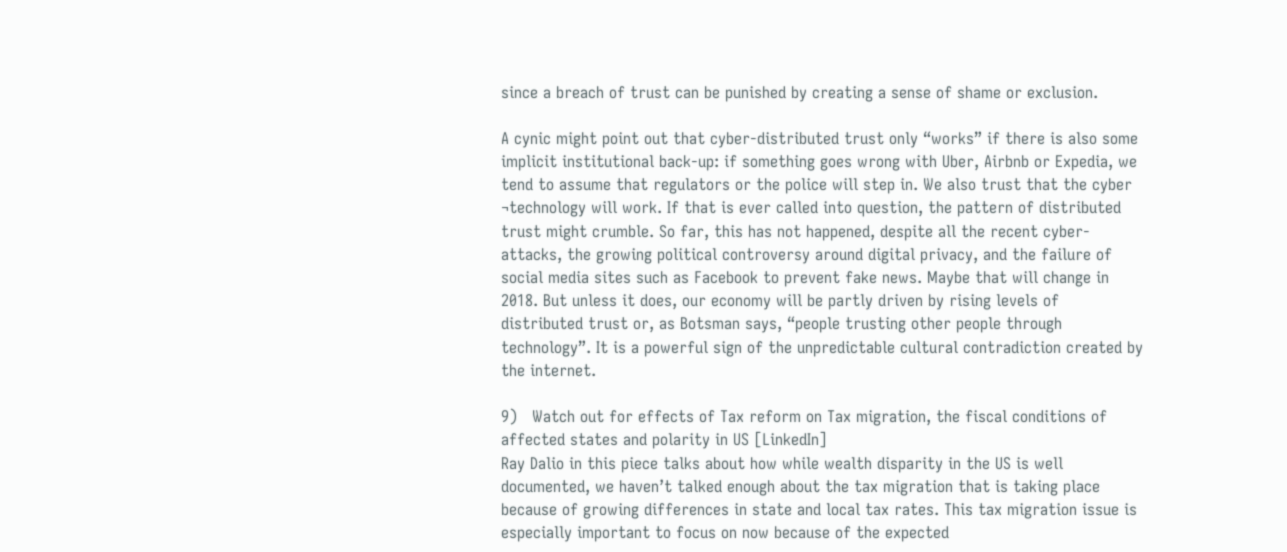since a breach of trust can be punished by creating a sense of shame or exclusion.

A cynic might point out that cyber-distributed trust only “works” if there is also some implicit institutional back-up: if something goes wrong with Uber, Airbnb or Expedia, we tend to assume that regulators or the police will step in. We also trust that the cyber ¬technology will work. If that is ever called into question, the pattern of distributed trust might crumble. So far, this has not happened, despite all the recent cyber-attacks, the growing political controversy around digital privacy, and the failure of social media sites such as Facebook to prevent fake news. Maybe that will change in 2018. But unless it does, our economy will be partly driven by rising levels of distributed trust or, as Botsman says, “people trusting other people through technology”. It is a powerful sign of the unpredictable cultural contradiction created by the internet.

9)   Watch out for effects of Tax reform on Tax migration, the fiscal conditions of affected states and polarity in US [LinkedIn]
Ray Dalio in this piece talks about how while wealth disparity in the US is well documented, we haven’t talked enough about the tax migration that is taking place because of growing differences in state and local tax rates. This tax migration issue is especially important to focus on now because of the expected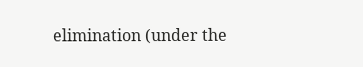elimination (under the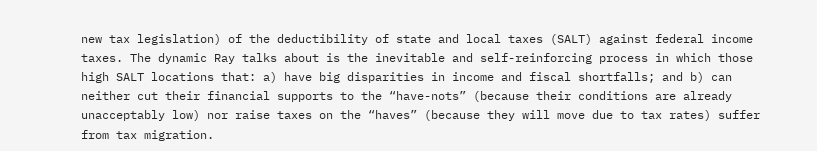new tax legislation) of the deductibility of state and local taxes (SALT) against federal income taxes. The dynamic Ray talks about is the inevitable and self-reinforcing process in which those high SALT locations that: a) have big disparities in income and fiscal shortfalls; and b) can neither cut their financial supports to the “have-nots” (because their conditions are already unacceptably low) nor raise taxes on the “haves” (because they will move due to tax rates) suffer from tax migration.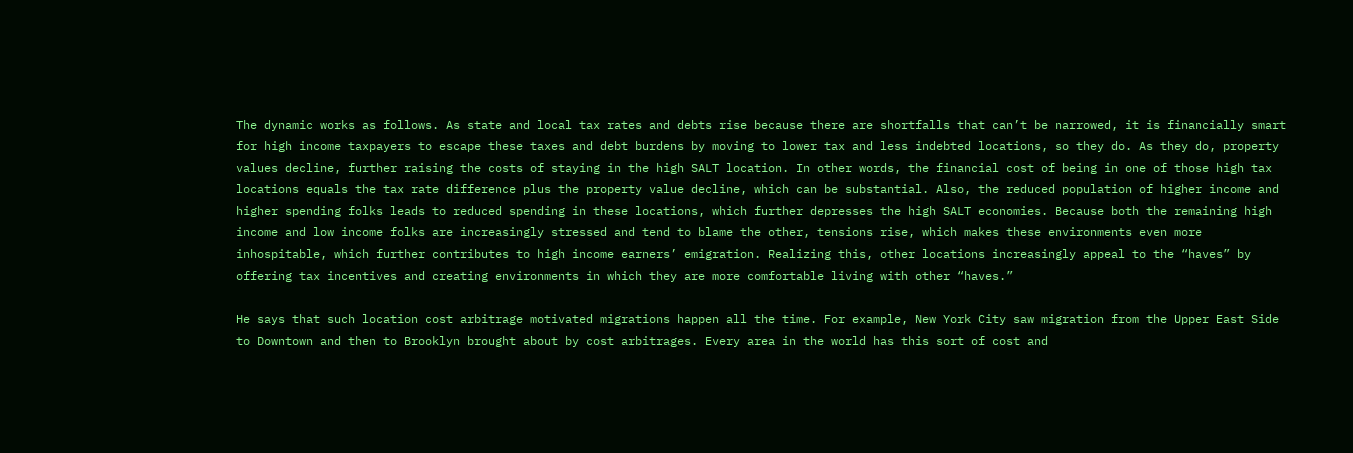The dynamic works as follows. As state and local tax rates and debts rise because there are shortfalls that can’t be narrowed, it is financially smart for high income taxpayers to escape these taxes and debt burdens by moving to lower tax and less indebted locations, so they do. As they do, property values decline, further raising the costs of staying in the high SALT location. In other words, the financial cost of being in one of those high tax locations equals the tax rate difference plus the property value decline, which can be substantial. Also, the reduced population of higher income and higher spending folks leads to reduced spending in these locations, which further depresses the high SALT economies. Because both the remaining high income and low income folks are increasingly stressed and tend to blame the other, tensions rise, which makes these environments even more inhospitable, which further contributes to high income earners’ emigration. Realizing this, other locations increasingly appeal to the “haves” by offering tax incentives and creating environments in which they are more comfortable living with other “haves.”

He says that such location cost arbitrage motivated migrations happen all the time. For example, New York City saw migration from the Upper East Side to Downtown and then to Brooklyn brought about by cost arbitrages. Every area in the world has this sort of cost and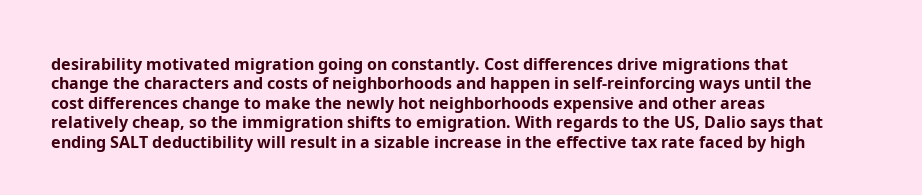desirability motivated migration going on constantly. Cost differences drive migrations that change the characters and costs of neighborhoods and happen in self-reinforcing ways until the cost differences change to make the newly hot neighborhoods expensive and other areas relatively cheap, so the immigration shifts to emigration. With regards to the US, Dalio says that ending SALT deductibility will result in a sizable increase in the effective tax rate faced by high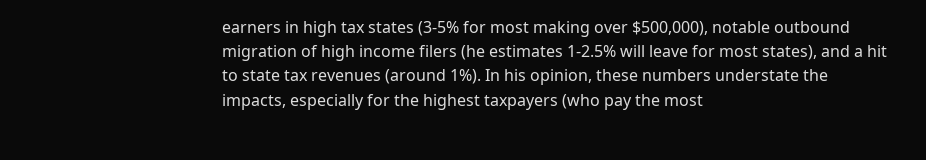earners in high tax states (3-5% for most making over $500,000), notable outbound migration of high income filers (he estimates 1-2.5% will leave for most states), and a hit to state tax revenues (around 1%). In his opinion, these numbers understate the impacts, especially for the highest taxpayers (who pay the most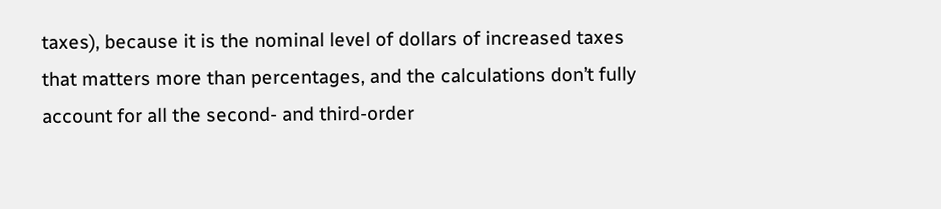taxes), because it is the nominal level of dollars of increased taxes that matters more than percentages, and the calculations don’t fully account for all the second- and third-order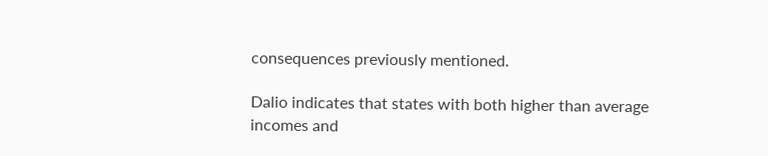consequences previously mentioned.

Dalio indicates that states with both higher than average incomes and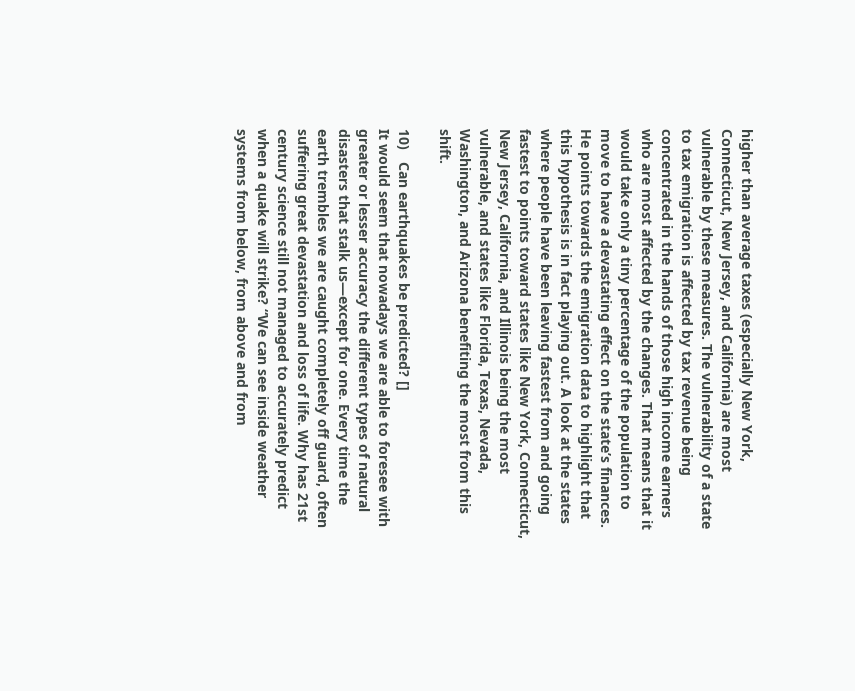higher than average taxes (especially New York, Connecticut, New Jersey, and California) are most vulnerable by these measures. The vulnerability of a state to tax emigration is affected by tax revenue being concentrated in the hands of those high income earners who are most affected by the changes. That means that it would take only a tiny percentage of the population to move to have a devastating effect on the state’s finances. He points towards the emigration data to highlight that this hypothesis is in fact playing out. A look at the states where people have been leaving fastest from and going fastest to points toward states like New York, Connecticut, New Jersey, California, and Illinois being the most vulnerable, and states like Florida, Texas, Nevada, Washington, and Arizona benefiting the most from this shift.

10)   Can earthquakes be predicted? []
It would seem that nowadays we are able to foresee with greater or lesser accuracy the different types of natural disasters that stalk us—except for one. Every time the earth trembles we are caught completely off guard, often suffering great devastation and loss of life. Why has 21st century science still not managed to accurately predict when a quake will strike? “We can see inside weather systems from below, from above and from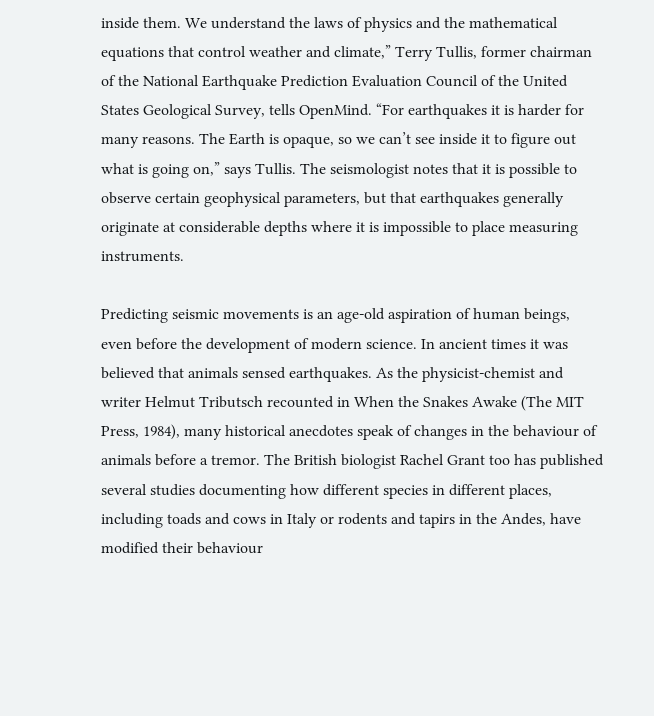inside them. We understand the laws of physics and the mathematical equations that control weather and climate,” Terry Tullis, former chairman of the National Earthquake Prediction Evaluation Council of the United States Geological Survey, tells OpenMind. “For earthquakes it is harder for many reasons. The Earth is opaque, so we can’t see inside it to figure out what is going on,” says Tullis. The seismologist notes that it is possible to observe certain geophysical parameters, but that earthquakes generally originate at considerable depths where it is impossible to place measuring instruments.

Predicting seismic movements is an age-old aspiration of human beings, even before the development of modern science. In ancient times it was believed that animals sensed earthquakes. As the physicist-chemist and writer Helmut Tributsch recounted in When the Snakes Awake (The MIT Press, 1984), many historical anecdotes speak of changes in the behaviour of animals before a tremor. The British biologist Rachel Grant too has published several studies documenting how different species in different places, including toads and cows in Italy or rodents and tapirs in the Andes, have modified their behaviour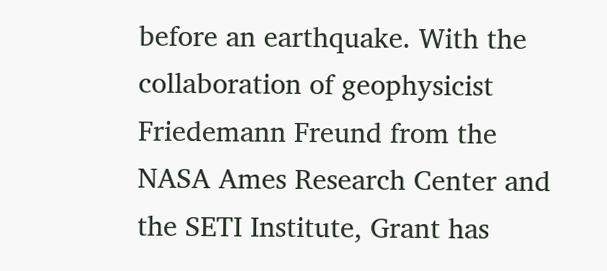before an earthquake. With the collaboration of geophysicist Friedemann Freund from the NASA Ames Research Center and the SETI Institute, Grant has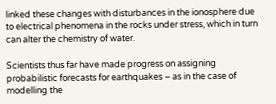linked these changes with disturbances in the ionosphere due to electrical phenomena in the rocks under stress, which in turn can alter the chemistry of water.

Scientists thus far have made progress on assigning probabilistic forecasts for earthquakes – as in the case of modelling the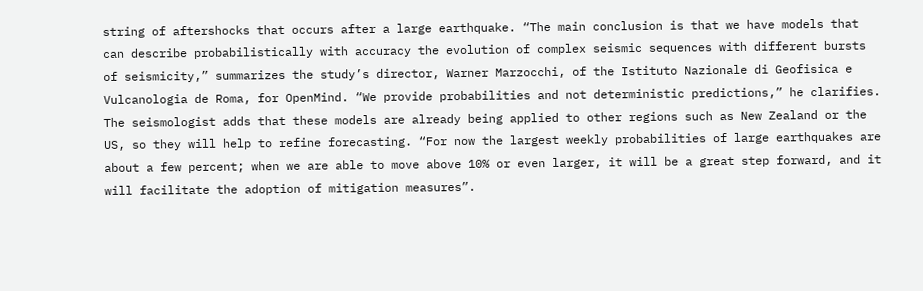string of aftershocks that occurs after a large earthquake. “The main conclusion is that we have models that can describe probabilistically with accuracy the evolution of complex seismic sequences with different bursts of seismicity,” summarizes the study’s director, Warner Marzocchi, of the Istituto Nazionale di Geofisica e Vulcanologia de Roma, for OpenMind. “We provide probabilities and not deterministic predictions,” he clarifies. The seismologist adds that these models are already being applied to other regions such as New Zealand or the US, so they will help to refine forecasting. “For now the largest weekly probabilities of large earthquakes are about a few percent; when we are able to move above 10% or even larger, it will be a great step forward, and it will facilitate the adoption of mitigation measures”.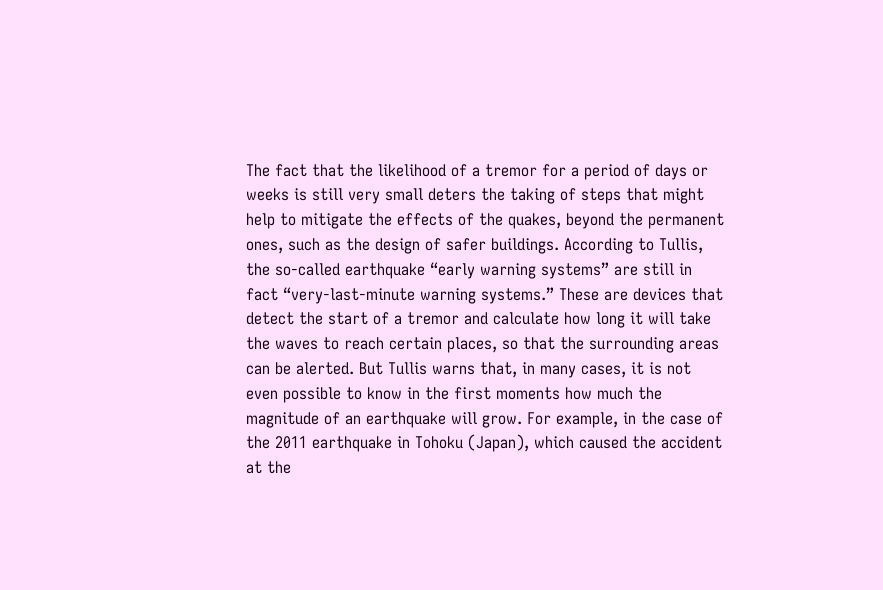The fact that the likelihood of a tremor for a period of days or weeks is still very small deters the taking of steps that might help to mitigate the effects of the quakes, beyond the permanent ones, such as the design of safer buildings. According to Tullis, the so-called earthquake “early warning systems” are still in fact “very-last-minute warning systems.” These are devices that detect the start of a tremor and calculate how long it will take the waves to reach certain places, so that the surrounding areas can be alerted. But Tullis warns that, in many cases, it is not even possible to know in the first moments how much the magnitude of an earthquake will grow. For example, in the case of the 2011 earthquake in Tohoku (Japan), which caused the accident at the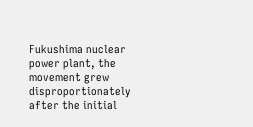Fukushima nuclear power plant, the movement grew disproportionately after the initial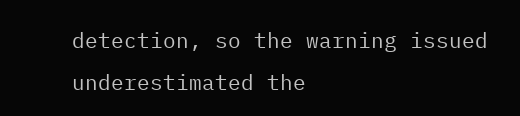detection, so the warning issued underestimated the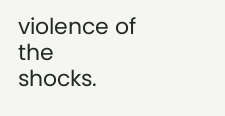violence of the shocks.